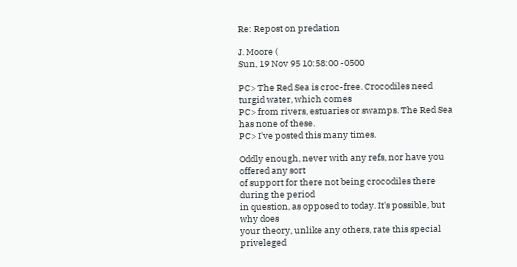Re: Repost on predation

J. Moore (
Sun, 19 Nov 95 10:58:00 -0500

PC> The Red Sea is croc-free. Crocodiles need turgid water, which comes
PC> from rivers, estuaries or swamps. The Red Sea has none of these.
PC> I've posted this many times.

Oddly enough, never with any refs, nor have you offered any sort
of support for there not being crocodiles there during the period
in question, as opposed to today. It's possible, but why does
your theory, unlike any others, rate this special priveleged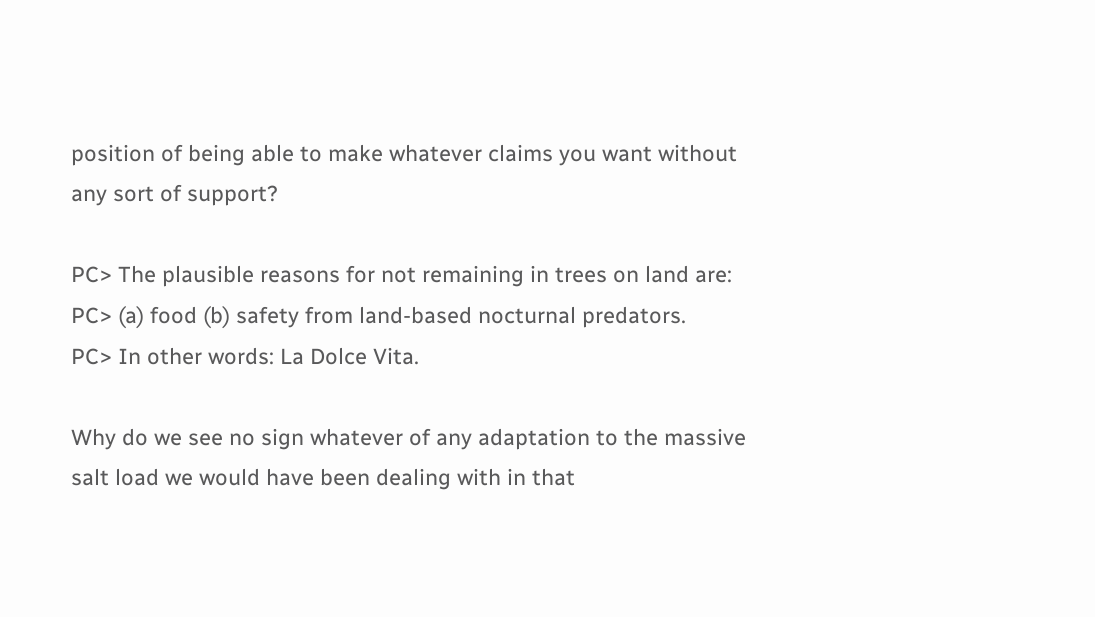position of being able to make whatever claims you want without
any sort of support?

PC> The plausible reasons for not remaining in trees on land are:
PC> (a) food (b) safety from land-based nocturnal predators.
PC> In other words: La Dolce Vita.

Why do we see no sign whatever of any adaptation to the massive
salt load we would have been dealing with in that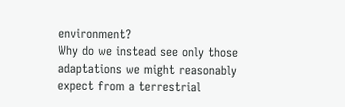environment?
Why do we instead see only those adaptations we might reasonably
expect from a terrestrial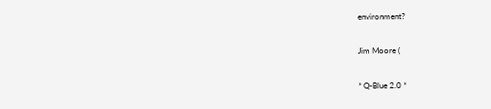environment?

Jim Moore (

* Q-Blue 2.0 *